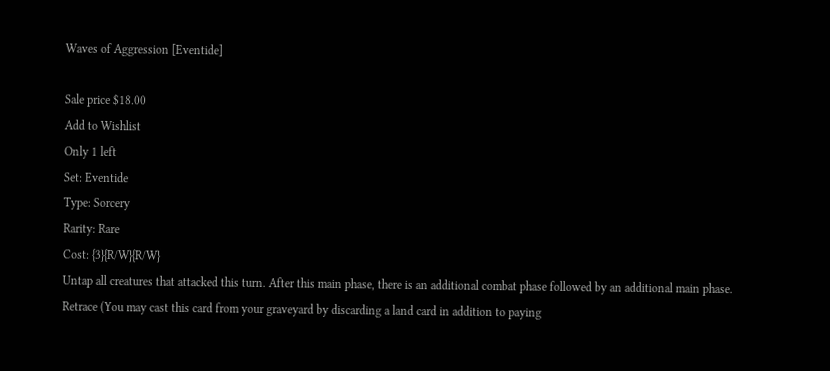Waves of Aggression [Eventide]

Sale price $18.00
Add to Wishlist
Only 1 left
Set: Eventide
Type: Sorcery
Rarity: Rare
Cost: {3}{R/W}{R/W}
Untap all creatures that attacked this turn. After this main phase, there is an additional combat phase followed by an additional main phase.
Retrace (You may cast this card from your graveyard by discarding a land card in addition to paying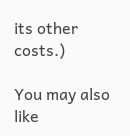its other costs.)

You may also like